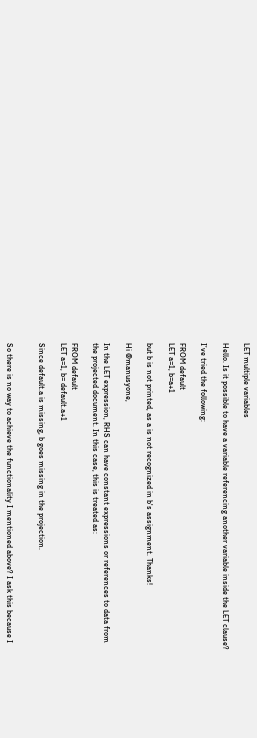LET multiple variables

Hello. Is it possible to have a variable referencing another variable inside the LET clause?

I’ve tried the following:

FROM default
LET a=1, b=a+1

but b is not printed, as a is not recognized in b's assignment. Thanks!

Hi @manusyone,

In the LET expression, RHS can have constant expressions or references to data from the projected document. In this case, this is treated as:

FROM default
LET a=1, b= default.a+1

Since default.a is missing, b goes missing in the projection.


So there is no way to achieve the functionality I mentioned above? I ask this because I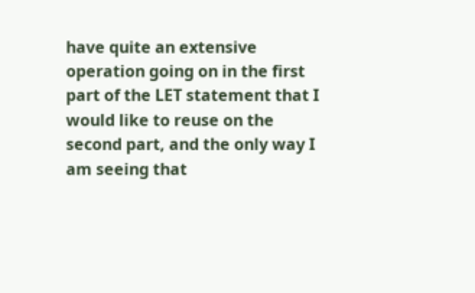have quite an extensive operation going on in the first part of the LET statement that I would like to reuse on the second part, and the only way I am seeing that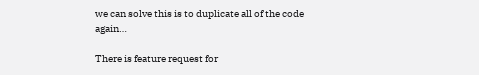we can solve this is to duplicate all of the code again…

There is feature request for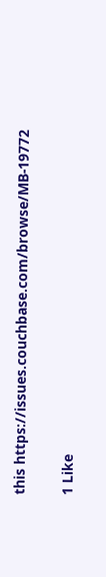this https://issues.couchbase.com/browse/MB-19772

1 Like